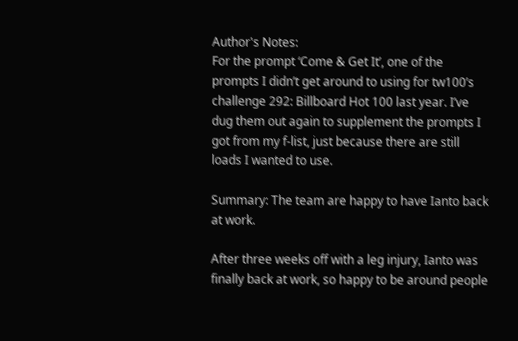Author's Notes:
For the prompt ‘Come & Get It’, one of the prompts I didn’t get around to using for tw100’s challenge 292: Billboard Hot 100 last year. I’ve dug them out again to supplement the prompts I got from my f-list, just because there are still loads I wanted to use.

Summary: The team are happy to have Ianto back at work.

After three weeks off with a leg injury, Ianto was finally back at work, so happy to be around people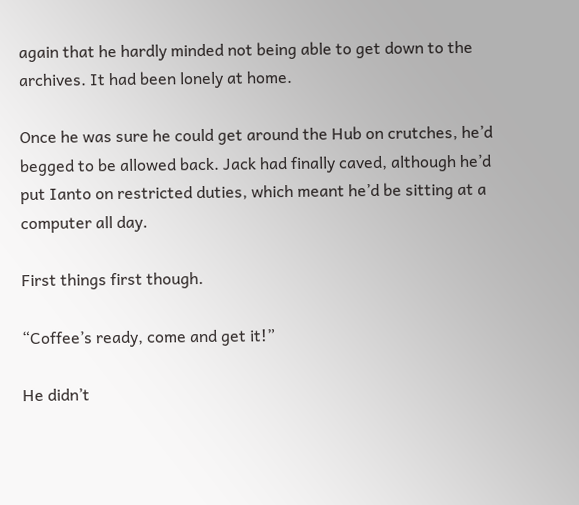again that he hardly minded not being able to get down to the archives. It had been lonely at home.

Once he was sure he could get around the Hub on crutches, he’d begged to be allowed back. Jack had finally caved, although he’d put Ianto on restricted duties, which meant he’d be sitting at a computer all day.

First things first though.

“Coffee’s ready, come and get it!”

He didn’t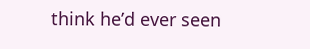think he’d ever seen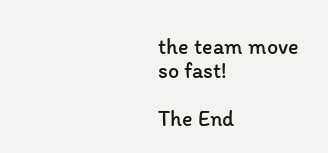the team move so fast!

The End